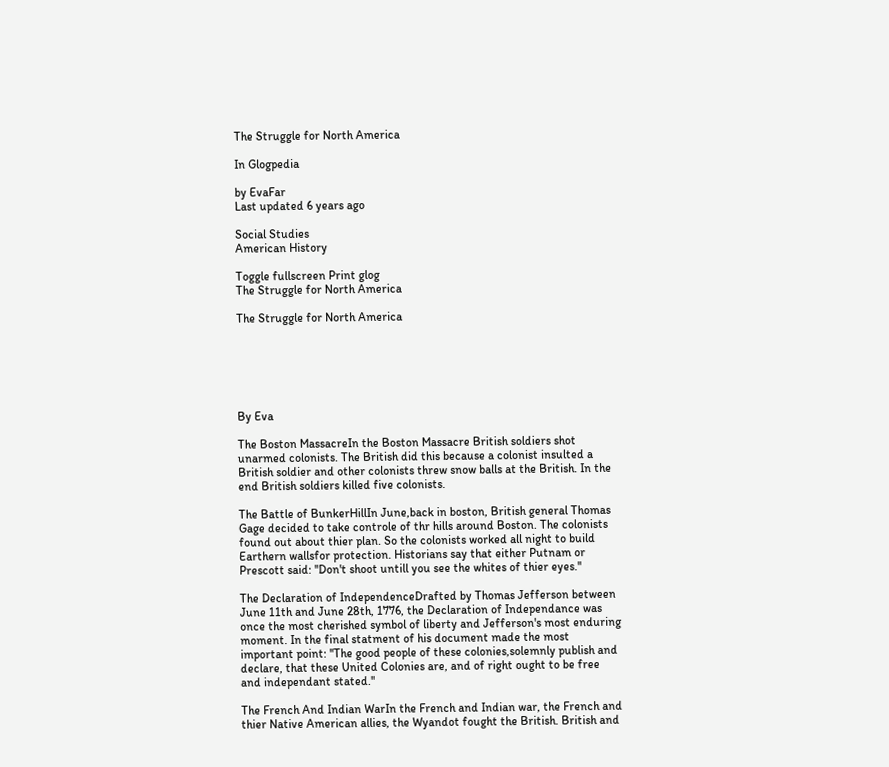The Struggle for North America

In Glogpedia

by EvaFar
Last updated 6 years ago

Social Studies
American History

Toggle fullscreen Print glog
The Struggle for North America

The Struggle for North America






By Eva

The Boston MassacreIn the Boston Massacre British soldiers shot unarmed colonists. The British did this because a colonist insulted a British soldier and other colonists threw snow balls at the British. In the end British soldiers killed five colonists.

The Battle of BunkerHillIn June,back in boston, British general Thomas Gage decided to take controle of thr hills around Boston. The colonists found out about thier plan. So the colonists worked all night to build Earthern wallsfor protection. Historians say that either Putnam or Prescott said: ''Don't shoot untill you see the whites of thier eyes.''

The Declaration of IndependenceDrafted by Thomas Jefferson between June 11th and June 28th, 1776, the Declaration of Independance was once the most cherished symbol of liberty and Jefferson's most enduring moment. In the final statment of his document made the most important point: ''The good people of these colonies,solemnly publish and declare, that these United Colonies are, and of right ought to be free and independant stated.''

The French And Indian WarIn the French and Indian war, the French and thier Native American allies, the Wyandot fought the British. British and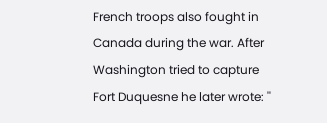French troops also fought in Canada during the war. After Washington tried to capture Fort Duquesne he later wrote: ''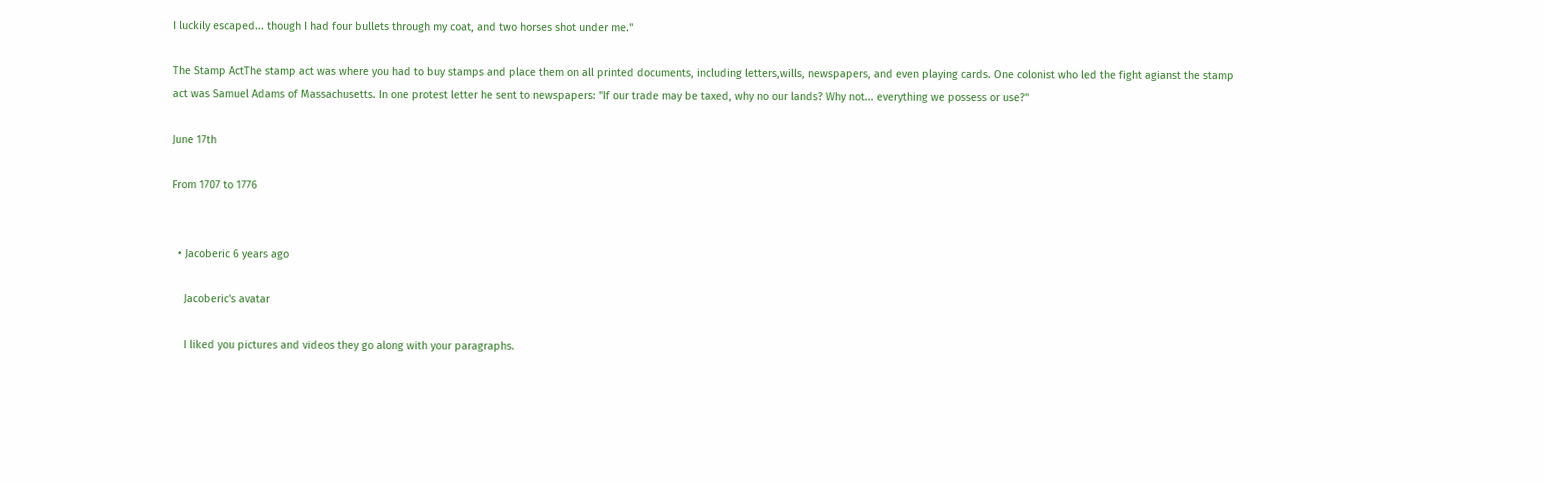I luckily escaped... though I had four bullets through my coat, and two horses shot under me.''

The Stamp ActThe stamp act was where you had to buy stamps and place them on all printed documents, including letters,wills, newspapers, and even playing cards. One colonist who led the fight agianst the stamp act was Samuel Adams of Massachusetts. In one protest letter he sent to newspapers: ''If our trade may be taxed, why no our lands? Why not... everything we possess or use?''

June 17th

From 1707 to 1776


  • Jacoberic 6 years ago

    Jacoberic's avatar

    I liked you pictures and videos they go along with your paragraphs.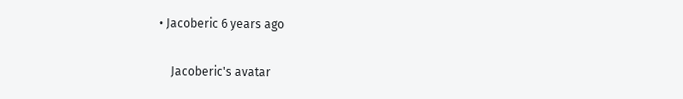• Jacoberic 6 years ago

    Jacoberic's avatar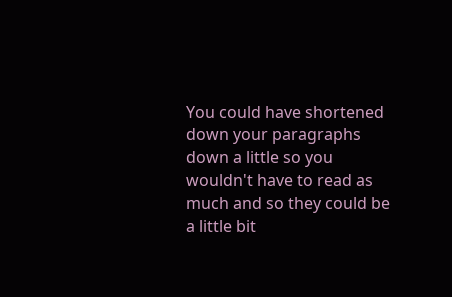You could have shortened down your paragraphs down a little so you wouldn't have to read as much and so they could be a little bit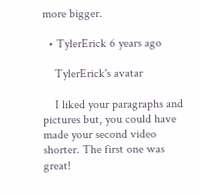more bigger.

  • TylerErick 6 years ago

    TylerErick's avatar

    I liked your paragraphs and pictures but, you could have made your second video shorter. The first one was great!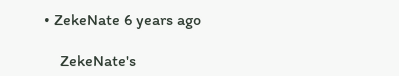• ZekeNate 6 years ago

    ZekeNate's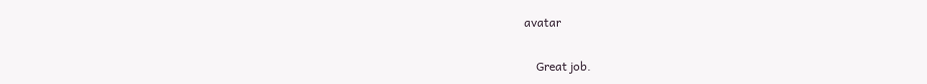avatar

    Great job.